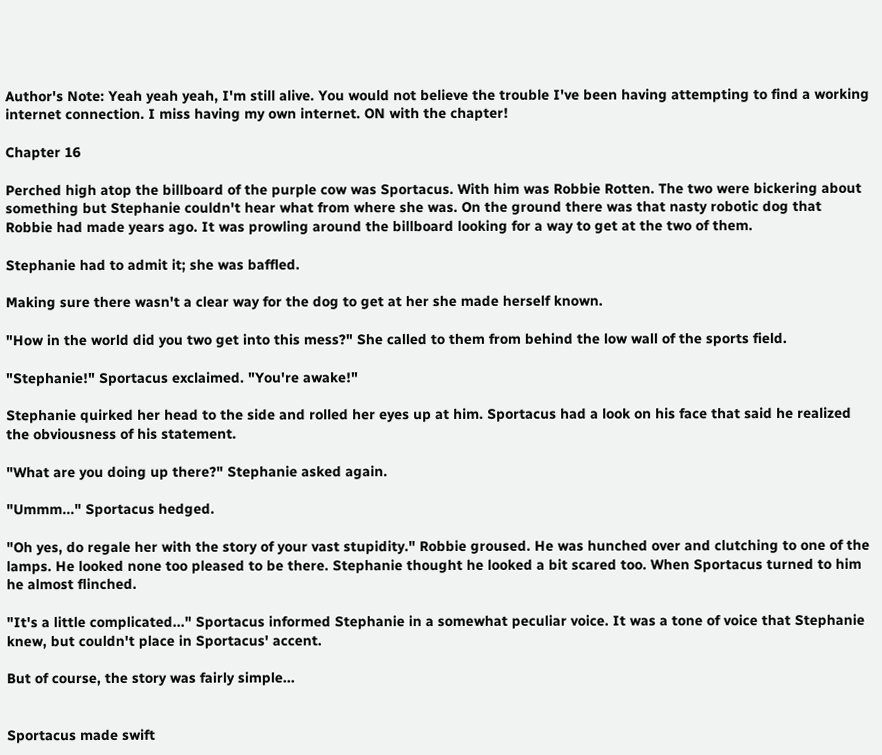Author's Note: Yeah yeah yeah, I'm still alive. You would not believe the trouble I've been having attempting to find a working internet connection. I miss having my own internet. ON with the chapter!

Chapter 16

Perched high atop the billboard of the purple cow was Sportacus. With him was Robbie Rotten. The two were bickering about something but Stephanie couldn't hear what from where she was. On the ground there was that nasty robotic dog that Robbie had made years ago. It was prowling around the billboard looking for a way to get at the two of them.

Stephanie had to admit it; she was baffled.

Making sure there wasn't a clear way for the dog to get at her she made herself known.

"How in the world did you two get into this mess?" She called to them from behind the low wall of the sports field.

"Stephanie!" Sportacus exclaimed. "You're awake!"

Stephanie quirked her head to the side and rolled her eyes up at him. Sportacus had a look on his face that said he realized the obviousness of his statement.

"What are you doing up there?" Stephanie asked again.

"Ummm..." Sportacus hedged.

"Oh yes, do regale her with the story of your vast stupidity." Robbie groused. He was hunched over and clutching to one of the lamps. He looked none too pleased to be there. Stephanie thought he looked a bit scared too. When Sportacus turned to him he almost flinched.

"It's a little complicated..." Sportacus informed Stephanie in a somewhat peculiar voice. It was a tone of voice that Stephanie knew, but couldn't place in Sportacus' accent.

But of course, the story was fairly simple...


Sportacus made swift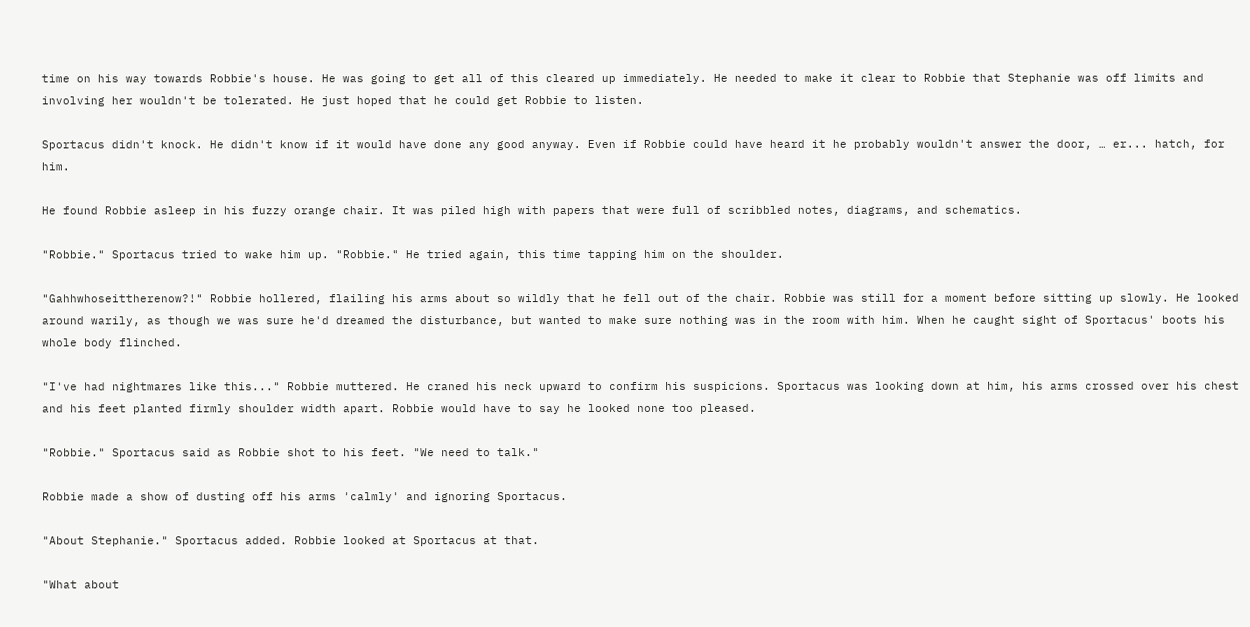time on his way towards Robbie's house. He was going to get all of this cleared up immediately. He needed to make it clear to Robbie that Stephanie was off limits and involving her wouldn't be tolerated. He just hoped that he could get Robbie to listen.

Sportacus didn't knock. He didn't know if it would have done any good anyway. Even if Robbie could have heard it he probably wouldn't answer the door, … er... hatch, for him.

He found Robbie asleep in his fuzzy orange chair. It was piled high with papers that were full of scribbled notes, diagrams, and schematics.

"Robbie." Sportacus tried to wake him up. "Robbie." He tried again, this time tapping him on the shoulder.

"Gahhwhoseittherenow?!" Robbie hollered, flailing his arms about so wildly that he fell out of the chair. Robbie was still for a moment before sitting up slowly. He looked around warily, as though we was sure he'd dreamed the disturbance, but wanted to make sure nothing was in the room with him. When he caught sight of Sportacus' boots his whole body flinched.

"I've had nightmares like this..." Robbie muttered. He craned his neck upward to confirm his suspicions. Sportacus was looking down at him, his arms crossed over his chest and his feet planted firmly shoulder width apart. Robbie would have to say he looked none too pleased.

"Robbie." Sportacus said as Robbie shot to his feet. "We need to talk."

Robbie made a show of dusting off his arms 'calmly' and ignoring Sportacus.

"About Stephanie." Sportacus added. Robbie looked at Sportacus at that.

"What about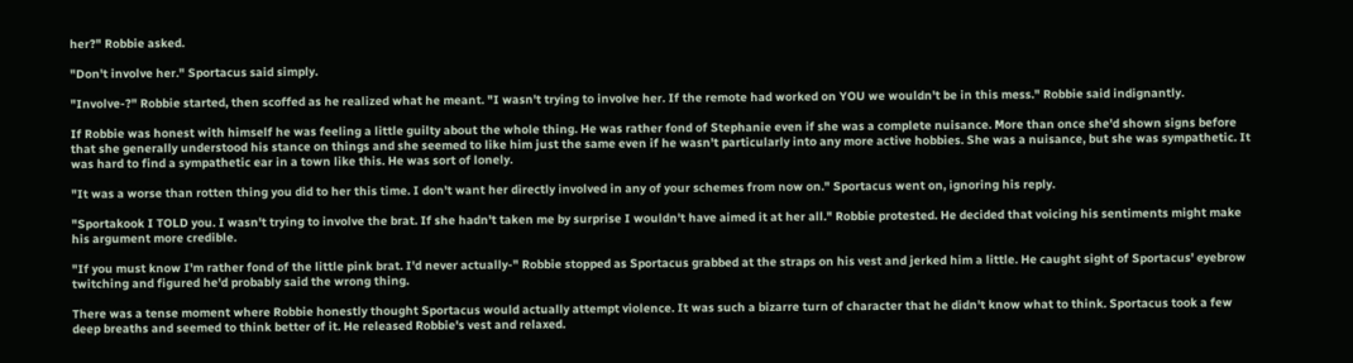her?" Robbie asked.

"Don't involve her." Sportacus said simply.

"Involve-?" Robbie started, then scoffed as he realized what he meant. "I wasn't trying to involve her. If the remote had worked on YOU we wouldn't be in this mess." Robbie said indignantly.

If Robbie was honest with himself he was feeling a little guilty about the whole thing. He was rather fond of Stephanie even if she was a complete nuisance. More than once she'd shown signs before that she generally understood his stance on things and she seemed to like him just the same even if he wasn't particularly into any more active hobbies. She was a nuisance, but she was sympathetic. It was hard to find a sympathetic ear in a town like this. He was sort of lonely.

"It was a worse than rotten thing you did to her this time. I don't want her directly involved in any of your schemes from now on." Sportacus went on, ignoring his reply.

"Sportakook I TOLD you. I wasn't trying to involve the brat. If she hadn't taken me by surprise I wouldn't have aimed it at her all." Robbie protested. He decided that voicing his sentiments might make his argument more credible.

"If you must know I'm rather fond of the little pink brat. I'd never actually-" Robbie stopped as Sportacus grabbed at the straps on his vest and jerked him a little. He caught sight of Sportacus' eyebrow twitching and figured he'd probably said the wrong thing.

There was a tense moment where Robbie honestly thought Sportacus would actually attempt violence. It was such a bizarre turn of character that he didn't know what to think. Sportacus took a few deep breaths and seemed to think better of it. He released Robbie's vest and relaxed.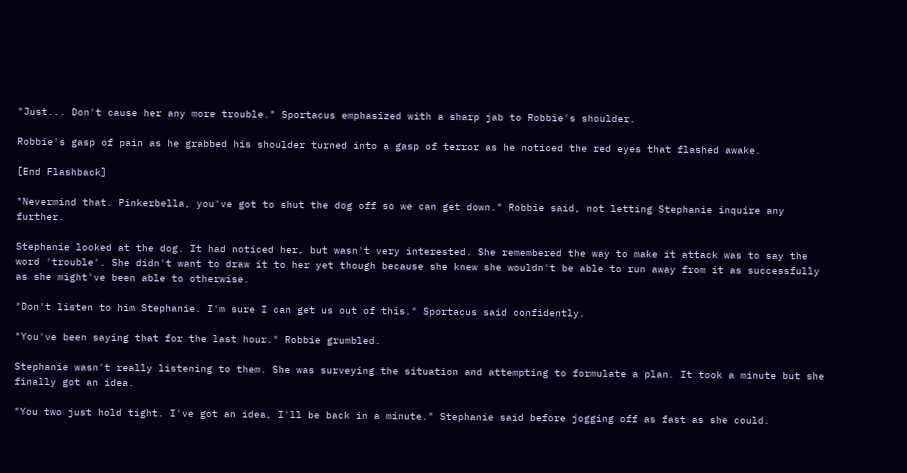"Just... Don't cause her any more trouble." Sportacus emphasized with a sharp jab to Robbie's shoulder.

Robbie's gasp of pain as he grabbed his shoulder turned into a gasp of terror as he noticed the red eyes that flashed awake.

[End Flashback]

"Nevermind that. Pinkerbella, you've got to shut the dog off so we can get down." Robbie said, not letting Stephanie inquire any further.

Stephanie looked at the dog. It had noticed her, but wasn't very interested. She remembered the way to make it attack was to say the word 'trouble'. She didn't want to draw it to her yet though because she knew she wouldn't be able to run away from it as successfully as she might've been able to otherwise.

"Don't listen to him Stephanie. I'm sure I can get us out of this." Sportacus said confidently.

"You've been saying that for the last hour." Robbie grumbled.

Stephanie wasn't really listening to them. She was surveying the situation and attempting to formulate a plan. It took a minute but she finally got an idea.

"You two just hold tight. I've got an idea, I'll be back in a minute." Stephanie said before jogging off as fast as she could.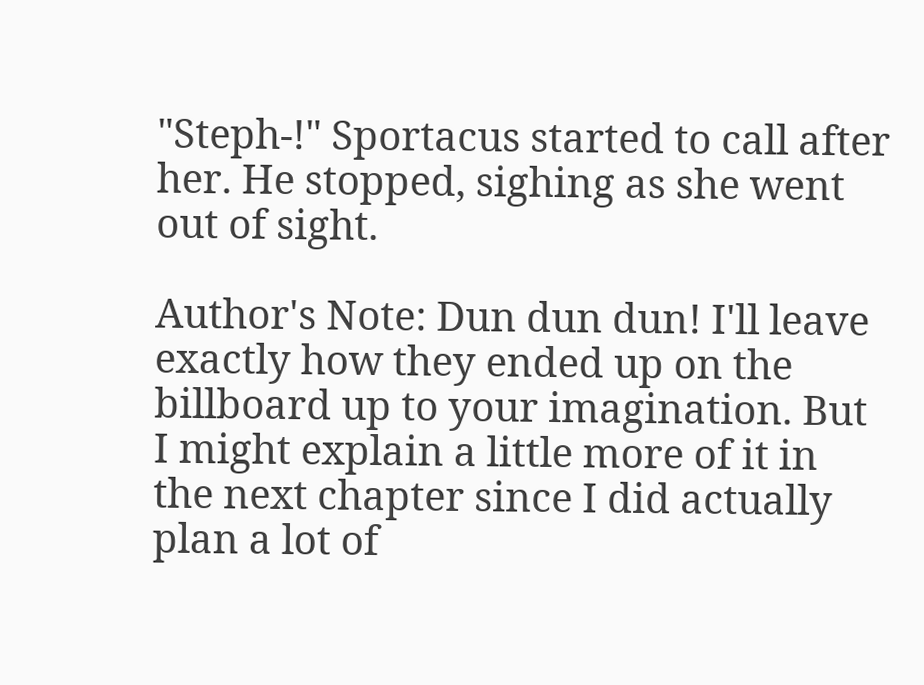"Steph-!" Sportacus started to call after her. He stopped, sighing as she went out of sight.

Author's Note: Dun dun dun! I'll leave exactly how they ended up on the billboard up to your imagination. But I might explain a little more of it in the next chapter since I did actually plan a lot of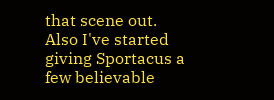that scene out. Also I've started giving Sportacus a few believable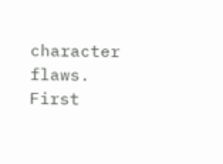character flaws. First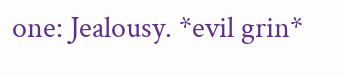one: Jealousy. *evil grin*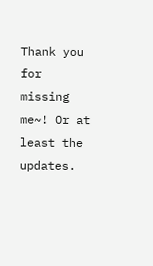Thank you for missing me~! Or at least the updates.